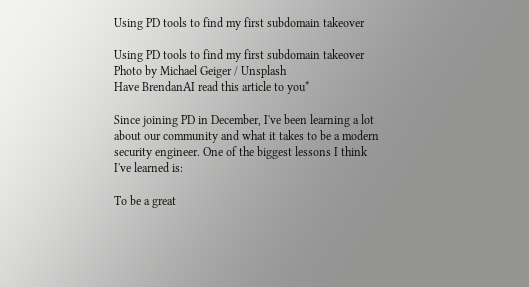Using PD tools to find my first subdomain takeover

Using PD tools to find my first subdomain takeover
Photo by Michael Geiger / Unsplash
Have BrendanAI read this article to you*

Since joining PD in December, I've been learning a lot about our community and what it takes to be a modern security engineer. One of the biggest lessons I think I've learned is:

To be a great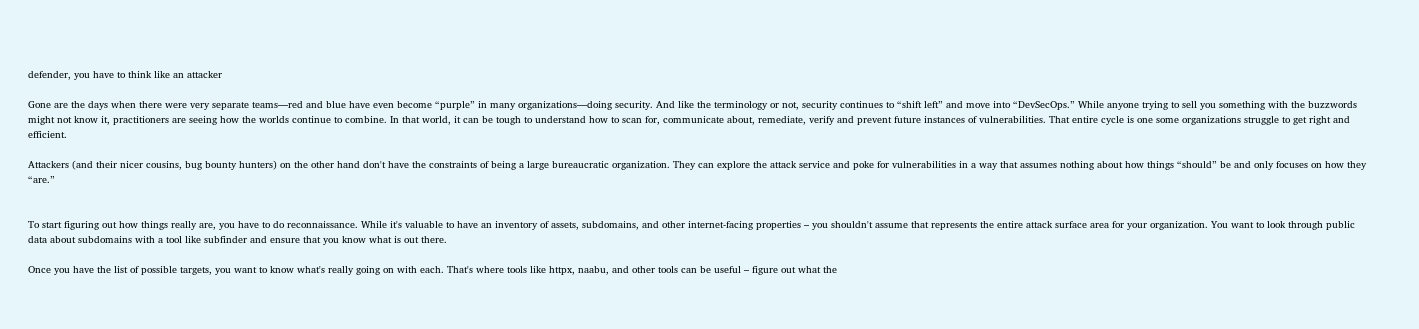defender, you have to think like an attacker

Gone are the days when there were very separate teams—red and blue have even become “purple” in many organizations—doing security. And like the terminology or not, security continues to “shift left” and move into “DevSecOps.” While anyone trying to sell you something with the buzzwords might not know it, practitioners are seeing how the worlds continue to combine. In that world, it can be tough to understand how to scan for, communicate about, remediate, verify and prevent future instances of vulnerabilities. That entire cycle is one some organizations struggle to get right and efficient.

Attackers (and their nicer cousins, bug bounty hunters) on the other hand don't have the constraints of being a large bureaucratic organization. They can explore the attack service and poke for vulnerabilities in a way that assumes nothing about how things “should” be and only focuses on how they “are.”


To start figuring out how things really are, you have to do reconnaissance. While it's valuable to have an inventory of assets, subdomains, and other internet-facing properties – you shouldn't assume that represents the entire attack surface area for your organization. You want to look through public data about subdomains with a tool like subfinder and ensure that you know what is out there.

Once you have the list of possible targets, you want to know what's really going on with each. That's where tools like httpx, naabu, and other tools can be useful – figure out what the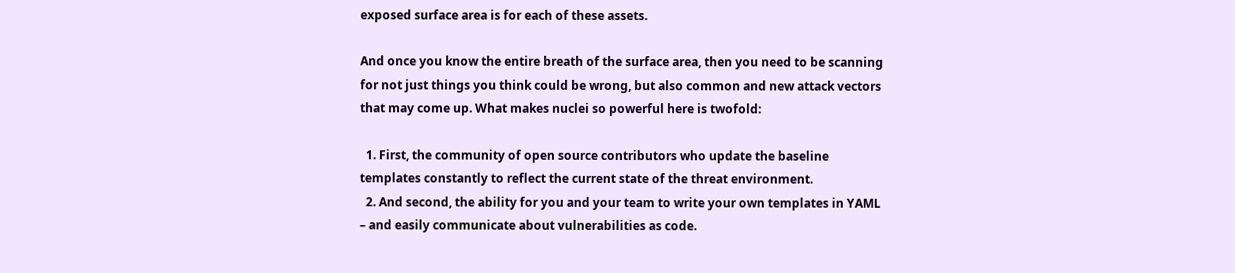exposed surface area is for each of these assets.

And once you know the entire breath of the surface area, then you need to be scanning for not just things you think could be wrong, but also common and new attack vectors that may come up. What makes nuclei so powerful here is twofold:

  1. First, the community of open source contributors who update the baseline templates constantly to reflect the current state of the threat environment.
  2. And second, the ability for you and your team to write your own templates in YAML – and easily communicate about vulnerabilities as code.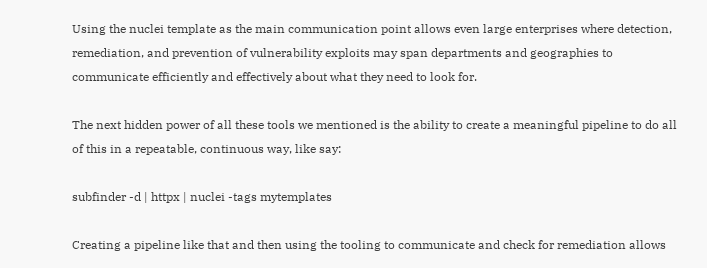Using the nuclei template as the main communication point allows even large enterprises where detection, remediation, and prevention of vulnerability exploits may span departments and geographies to communicate efficiently and effectively about what they need to look for.

The next hidden power of all these tools we mentioned is the ability to create a meaningful pipeline to do all of this in a repeatable, continuous way, like say:

subfinder -d | httpx | nuclei -tags mytemplates

Creating a pipeline like that and then using the tooling to communicate and check for remediation allows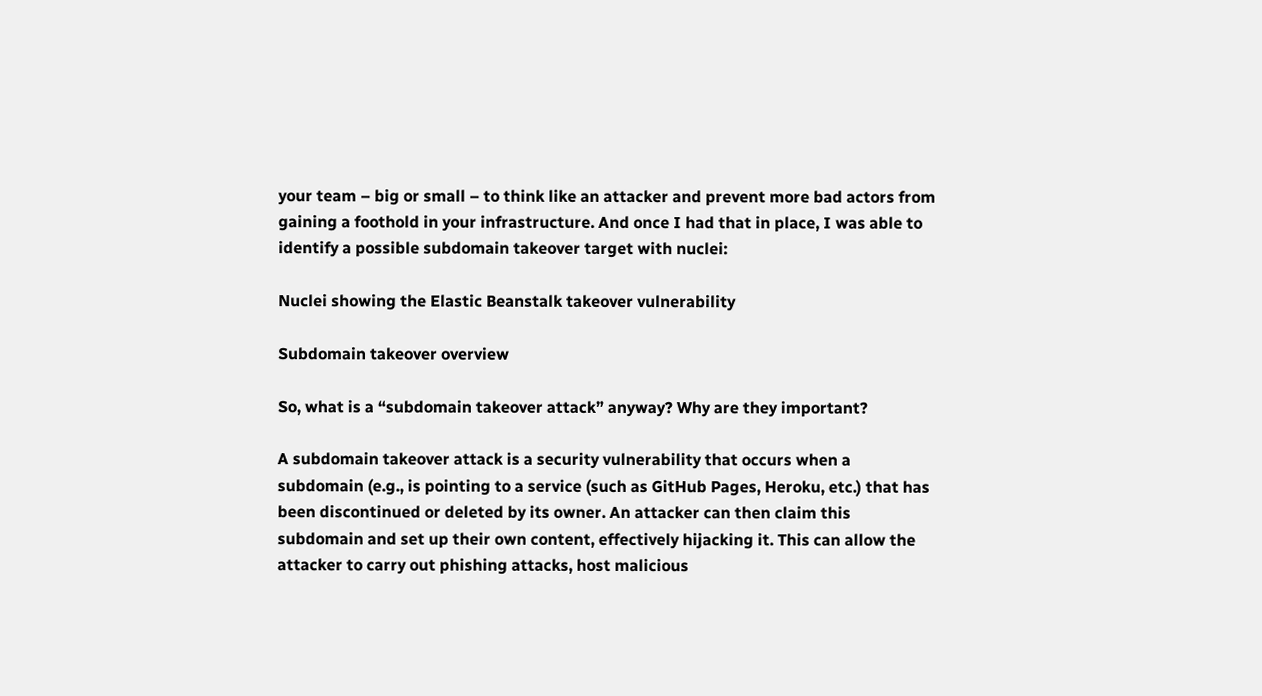your team – big or small – to think like an attacker and prevent more bad actors from gaining a foothold in your infrastructure. And once I had that in place, I was able to identify a possible subdomain takeover target with nuclei:

Nuclei showing the Elastic Beanstalk takeover vulnerability

Subdomain takeover overview

So, what is a “subdomain takeover attack” anyway? Why are they important?

A subdomain takeover attack is a security vulnerability that occurs when a subdomain (e.g., is pointing to a service (such as GitHub Pages, Heroku, etc.) that has been discontinued or deleted by its owner. An attacker can then claim this subdomain and set up their own content, effectively hijacking it. This can allow the attacker to carry out phishing attacks, host malicious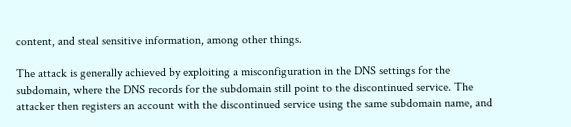content, and steal sensitive information, among other things.

The attack is generally achieved by exploiting a misconfiguration in the DNS settings for the subdomain, where the DNS records for the subdomain still point to the discontinued service. The attacker then registers an account with the discontinued service using the same subdomain name, and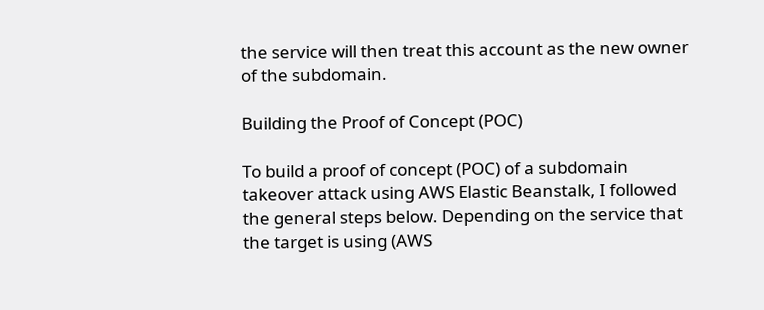the service will then treat this account as the new owner of the subdomain.

Building the Proof of Concept (POC)

To build a proof of concept (POC) of a subdomain takeover attack using AWS Elastic Beanstalk, I followed the general steps below. Depending on the service that the target is using (AWS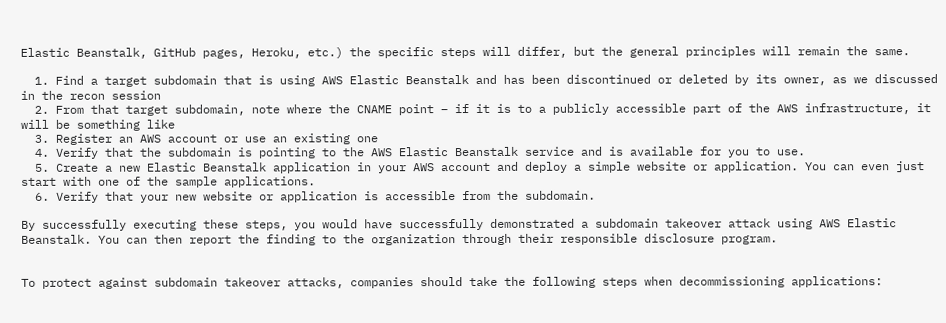Elastic Beanstalk, GitHub pages, Heroku, etc.) the specific steps will differ, but the general principles will remain the same.

  1. Find a target subdomain that is using AWS Elastic Beanstalk and has been discontinued or deleted by its owner, as we discussed in the recon session
  2. From that target subdomain, note where the CNAME point – if it is to a publicly accessible part of the AWS infrastructure, it will be something like
  3. Register an AWS account or use an existing one
  4. Verify that the subdomain is pointing to the AWS Elastic Beanstalk service and is available for you to use.
  5. Create a new Elastic Beanstalk application in your AWS account and deploy a simple website or application. You can even just start with one of the sample applications.
  6. Verify that your new website or application is accessible from the subdomain.

By successfully executing these steps, you would have successfully demonstrated a subdomain takeover attack using AWS Elastic Beanstalk. You can then report the finding to the organization through their responsible disclosure program.


To protect against subdomain takeover attacks, companies should take the following steps when decommissioning applications: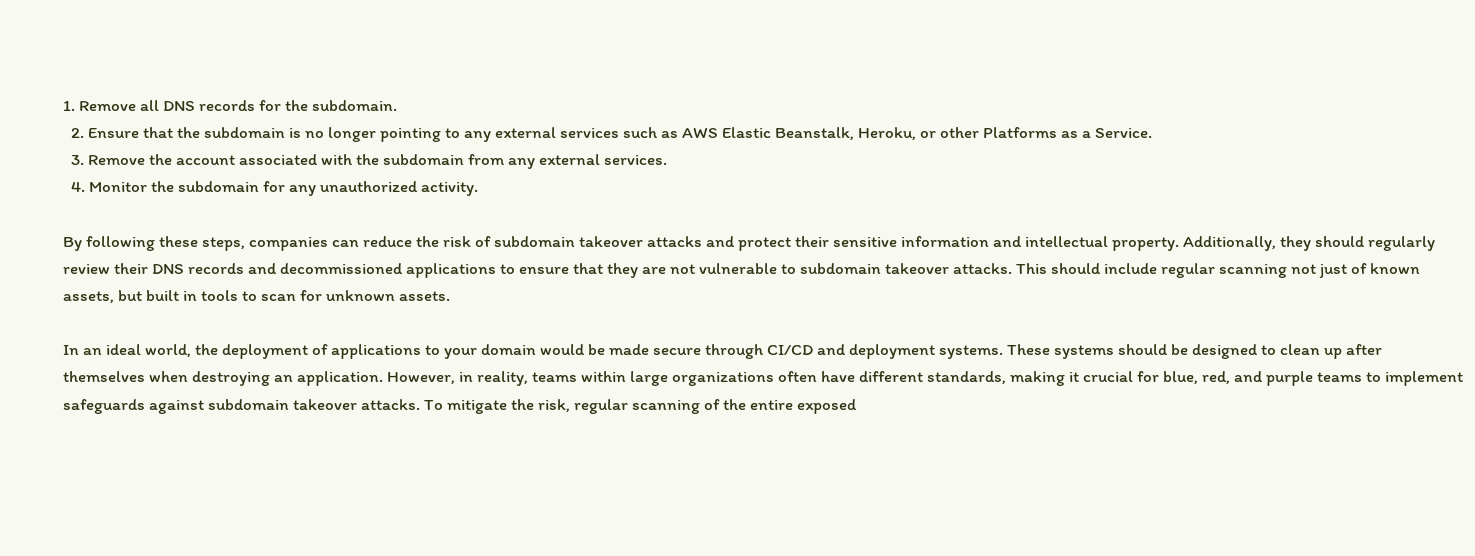1. Remove all DNS records for the subdomain.
  2. Ensure that the subdomain is no longer pointing to any external services such as AWS Elastic Beanstalk, Heroku, or other Platforms as a Service.
  3. Remove the account associated with the subdomain from any external services.
  4. Monitor the subdomain for any unauthorized activity.

By following these steps, companies can reduce the risk of subdomain takeover attacks and protect their sensitive information and intellectual property. Additionally, they should regularly review their DNS records and decommissioned applications to ensure that they are not vulnerable to subdomain takeover attacks. This should include regular scanning not just of known assets, but built in tools to scan for unknown assets.

In an ideal world, the deployment of applications to your domain would be made secure through CI/CD and deployment systems. These systems should be designed to clean up after themselves when destroying an application. However, in reality, teams within large organizations often have different standards, making it crucial for blue, red, and purple teams to implement safeguards against subdomain takeover attacks. To mitigate the risk, regular scanning of the entire exposed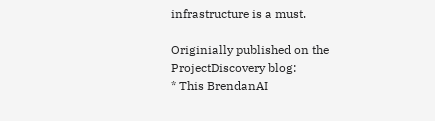infrastructure is a must.

Originially published on the ProjectDiscovery blog:
* This BrendanAI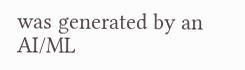was generated by an AI/ML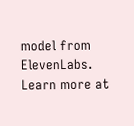model from ElevenLabs. Learn more at